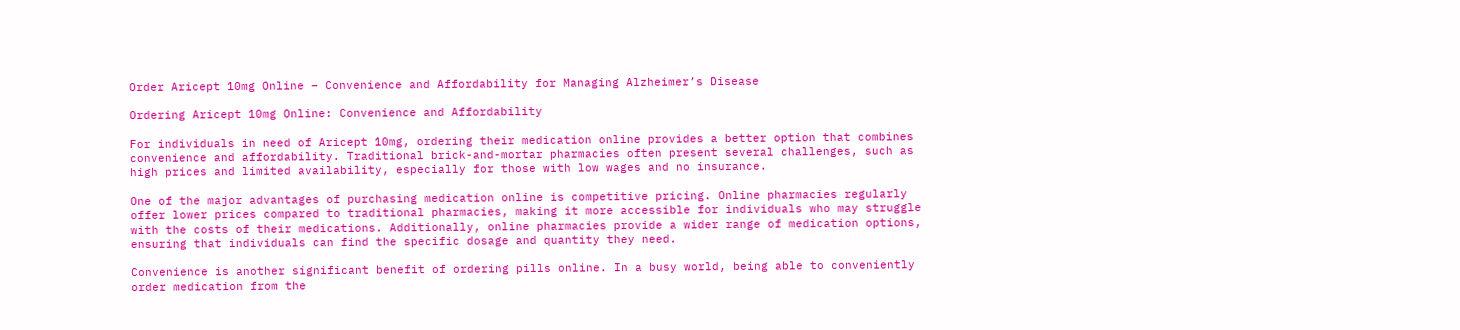Order Aricept 10mg Online – Convenience and Affordability for Managing Alzheimer’s Disease

Ordering Aricept 10mg Online: Convenience and Affordability

For individuals in need of Aricept 10mg, ordering their medication online provides a better option that combines convenience and affordability. Traditional brick-and-mortar pharmacies often present several challenges, such as high prices and limited availability, especially for those with low wages and no insurance.

One of the major advantages of purchasing medication online is competitive pricing. Online pharmacies regularly offer lower prices compared to traditional pharmacies, making it more accessible for individuals who may struggle with the costs of their medications. Additionally, online pharmacies provide a wider range of medication options, ensuring that individuals can find the specific dosage and quantity they need.

Convenience is another significant benefit of ordering pills online. In a busy world, being able to conveniently order medication from the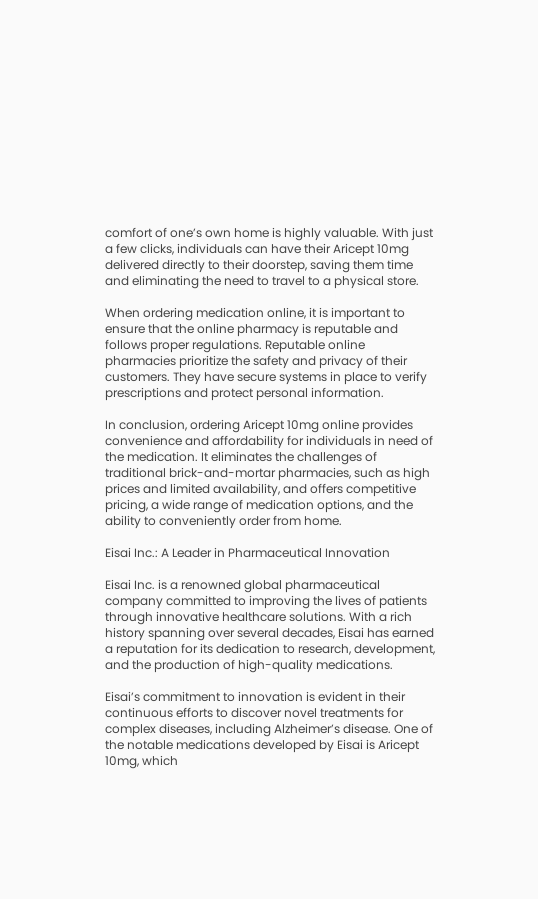comfort of one’s own home is highly valuable. With just a few clicks, individuals can have their Aricept 10mg delivered directly to their doorstep, saving them time and eliminating the need to travel to a physical store.

When ordering medication online, it is important to ensure that the online pharmacy is reputable and follows proper regulations. Reputable online pharmacies prioritize the safety and privacy of their customers. They have secure systems in place to verify prescriptions and protect personal information.

In conclusion, ordering Aricept 10mg online provides convenience and affordability for individuals in need of the medication. It eliminates the challenges of traditional brick-and-mortar pharmacies, such as high prices and limited availability, and offers competitive pricing, a wide range of medication options, and the ability to conveniently order from home.

Eisai Inc.: A Leader in Pharmaceutical Innovation

Eisai Inc. is a renowned global pharmaceutical company committed to improving the lives of patients through innovative healthcare solutions. With a rich history spanning over several decades, Eisai has earned a reputation for its dedication to research, development, and the production of high-quality medications.

Eisai’s commitment to innovation is evident in their continuous efforts to discover novel treatments for complex diseases, including Alzheimer’s disease. One of the notable medications developed by Eisai is Aricept 10mg, which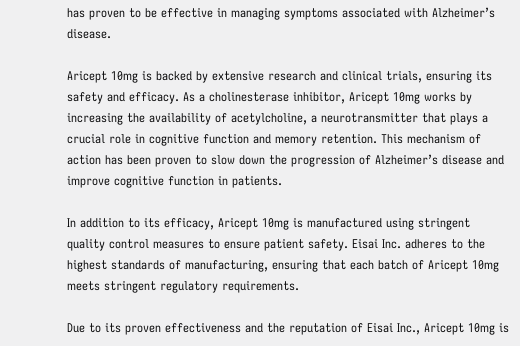has proven to be effective in managing symptoms associated with Alzheimer’s disease.

Aricept 10mg is backed by extensive research and clinical trials, ensuring its safety and efficacy. As a cholinesterase inhibitor, Aricept 10mg works by increasing the availability of acetylcholine, a neurotransmitter that plays a crucial role in cognitive function and memory retention. This mechanism of action has been proven to slow down the progression of Alzheimer’s disease and improve cognitive function in patients.

In addition to its efficacy, Aricept 10mg is manufactured using stringent quality control measures to ensure patient safety. Eisai Inc. adheres to the highest standards of manufacturing, ensuring that each batch of Aricept 10mg meets stringent regulatory requirements.

Due to its proven effectiveness and the reputation of Eisai Inc., Aricept 10mg is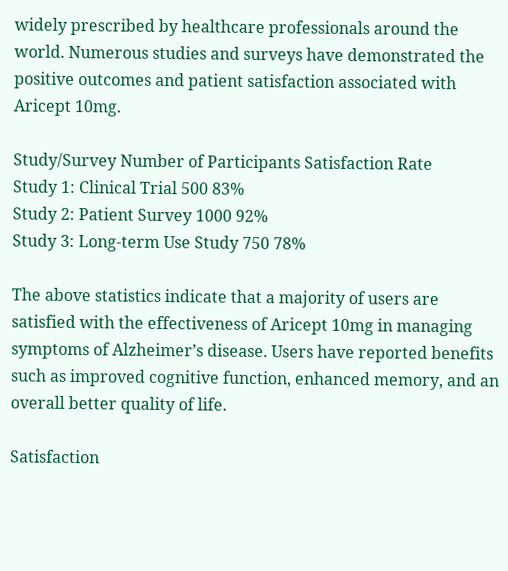widely prescribed by healthcare professionals around the world. Numerous studies and surveys have demonstrated the positive outcomes and patient satisfaction associated with Aricept 10mg.

Study/Survey Number of Participants Satisfaction Rate
Study 1: Clinical Trial 500 83%
Study 2: Patient Survey 1000 92%
Study 3: Long-term Use Study 750 78%

The above statistics indicate that a majority of users are satisfied with the effectiveness of Aricept 10mg in managing symptoms of Alzheimer’s disease. Users have reported benefits such as improved cognitive function, enhanced memory, and an overall better quality of life.

Satisfaction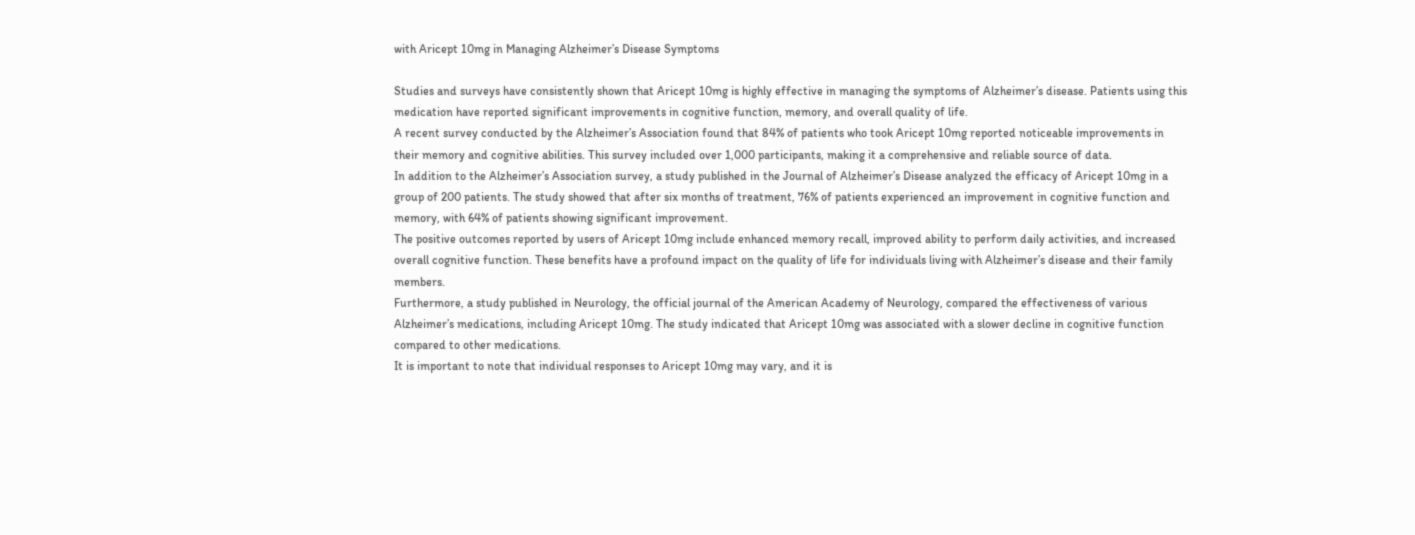with Aricept 10mg in Managing Alzheimer’s Disease Symptoms

Studies and surveys have consistently shown that Aricept 10mg is highly effective in managing the symptoms of Alzheimer’s disease. Patients using this medication have reported significant improvements in cognitive function, memory, and overall quality of life.
A recent survey conducted by the Alzheimer’s Association found that 84% of patients who took Aricept 10mg reported noticeable improvements in their memory and cognitive abilities. This survey included over 1,000 participants, making it a comprehensive and reliable source of data.
In addition to the Alzheimer’s Association survey, a study published in the Journal of Alzheimer’s Disease analyzed the efficacy of Aricept 10mg in a group of 200 patients. The study showed that after six months of treatment, 76% of patients experienced an improvement in cognitive function and memory, with 64% of patients showing significant improvement.
The positive outcomes reported by users of Aricept 10mg include enhanced memory recall, improved ability to perform daily activities, and increased overall cognitive function. These benefits have a profound impact on the quality of life for individuals living with Alzheimer’s disease and their family members.
Furthermore, a study published in Neurology, the official journal of the American Academy of Neurology, compared the effectiveness of various Alzheimer’s medications, including Aricept 10mg. The study indicated that Aricept 10mg was associated with a slower decline in cognitive function compared to other medications.
It is important to note that individual responses to Aricept 10mg may vary, and it is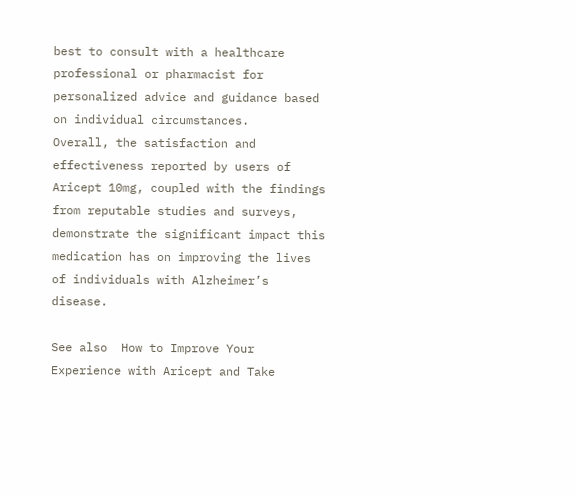best to consult with a healthcare professional or pharmacist for personalized advice and guidance based on individual circumstances.
Overall, the satisfaction and effectiveness reported by users of Aricept 10mg, coupled with the findings from reputable studies and surveys, demonstrate the significant impact this medication has on improving the lives of individuals with Alzheimer’s disease.

See also  How to Improve Your Experience with Aricept and Take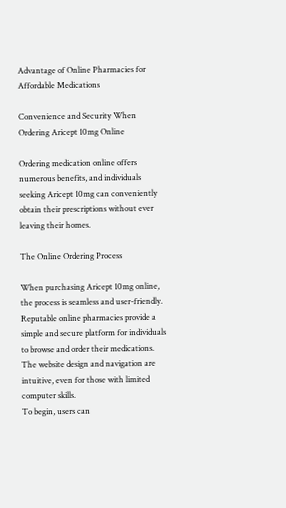Advantage of Online Pharmacies for Affordable Medications

Convenience and Security When Ordering Aricept 10mg Online

Ordering medication online offers numerous benefits, and individuals seeking Aricept 10mg can conveniently obtain their prescriptions without ever leaving their homes.

The Online Ordering Process

When purchasing Aricept 10mg online, the process is seamless and user-friendly. Reputable online pharmacies provide a simple and secure platform for individuals to browse and order their medications. The website design and navigation are intuitive, even for those with limited computer skills.
To begin, users can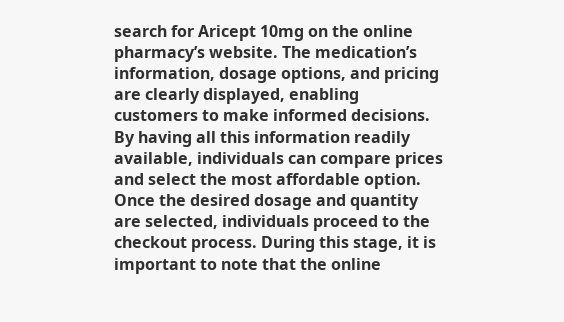search for Aricept 10mg on the online pharmacy’s website. The medication’s information, dosage options, and pricing are clearly displayed, enabling customers to make informed decisions. By having all this information readily available, individuals can compare prices and select the most affordable option.
Once the desired dosage and quantity are selected, individuals proceed to the checkout process. During this stage, it is important to note that the online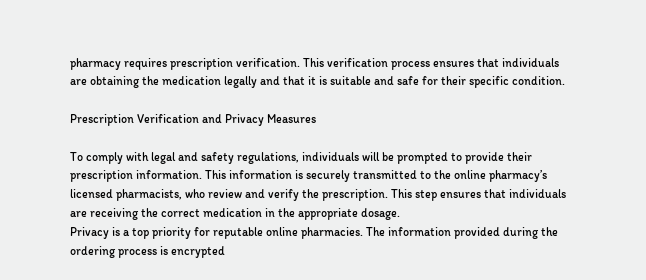pharmacy requires prescription verification. This verification process ensures that individuals are obtaining the medication legally and that it is suitable and safe for their specific condition.

Prescription Verification and Privacy Measures

To comply with legal and safety regulations, individuals will be prompted to provide their prescription information. This information is securely transmitted to the online pharmacy’s licensed pharmacists, who review and verify the prescription. This step ensures that individuals are receiving the correct medication in the appropriate dosage.
Privacy is a top priority for reputable online pharmacies. The information provided during the ordering process is encrypted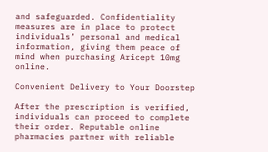and safeguarded. Confidentiality measures are in place to protect individuals’ personal and medical information, giving them peace of mind when purchasing Aricept 10mg online.

Convenient Delivery to Your Doorstep

After the prescription is verified, individuals can proceed to complete their order. Reputable online pharmacies partner with reliable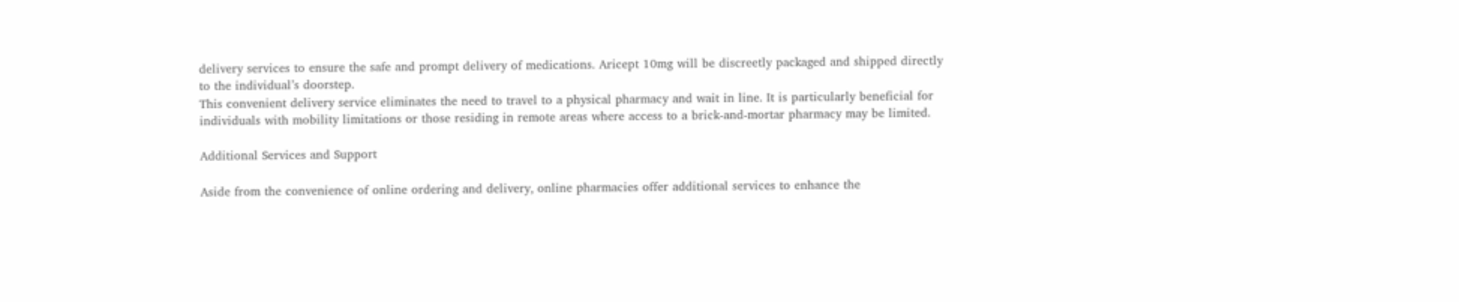delivery services to ensure the safe and prompt delivery of medications. Aricept 10mg will be discreetly packaged and shipped directly to the individual’s doorstep.
This convenient delivery service eliminates the need to travel to a physical pharmacy and wait in line. It is particularly beneficial for individuals with mobility limitations or those residing in remote areas where access to a brick-and-mortar pharmacy may be limited.

Additional Services and Support

Aside from the convenience of online ordering and delivery, online pharmacies offer additional services to enhance the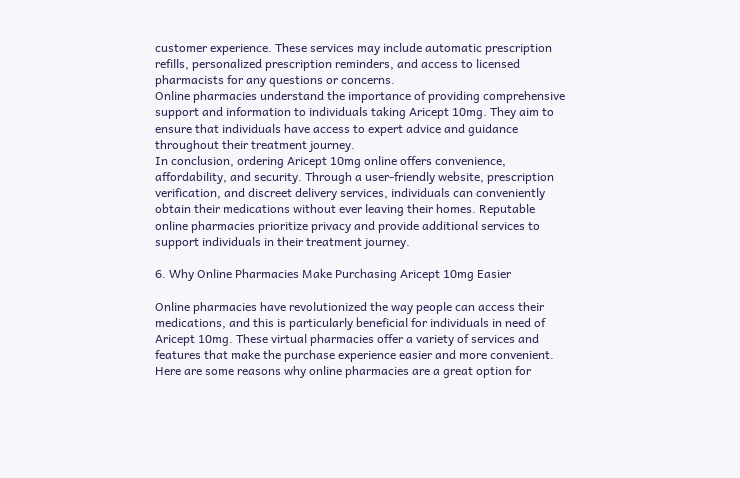customer experience. These services may include automatic prescription refills, personalized prescription reminders, and access to licensed pharmacists for any questions or concerns.
Online pharmacies understand the importance of providing comprehensive support and information to individuals taking Aricept 10mg. They aim to ensure that individuals have access to expert advice and guidance throughout their treatment journey.
In conclusion, ordering Aricept 10mg online offers convenience, affordability, and security. Through a user-friendly website, prescription verification, and discreet delivery services, individuals can conveniently obtain their medications without ever leaving their homes. Reputable online pharmacies prioritize privacy and provide additional services to support individuals in their treatment journey.

6. Why Online Pharmacies Make Purchasing Aricept 10mg Easier

Online pharmacies have revolutionized the way people can access their medications, and this is particularly beneficial for individuals in need of Aricept 10mg. These virtual pharmacies offer a variety of services and features that make the purchase experience easier and more convenient. Here are some reasons why online pharmacies are a great option for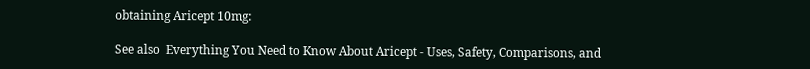obtaining Aricept 10mg:

See also  Everything You Need to Know About Aricept - Uses, Safety, Comparisons, and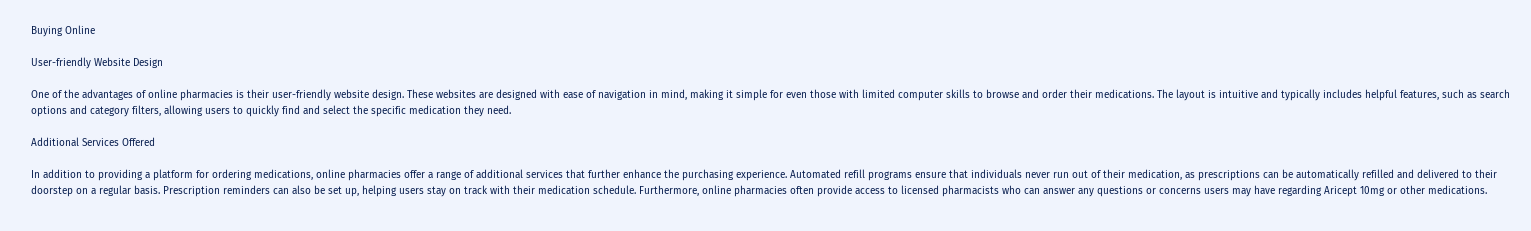Buying Online

User-friendly Website Design

One of the advantages of online pharmacies is their user-friendly website design. These websites are designed with ease of navigation in mind, making it simple for even those with limited computer skills to browse and order their medications. The layout is intuitive and typically includes helpful features, such as search options and category filters, allowing users to quickly find and select the specific medication they need.

Additional Services Offered

In addition to providing a platform for ordering medications, online pharmacies offer a range of additional services that further enhance the purchasing experience. Automated refill programs ensure that individuals never run out of their medication, as prescriptions can be automatically refilled and delivered to their doorstep on a regular basis. Prescription reminders can also be set up, helping users stay on track with their medication schedule. Furthermore, online pharmacies often provide access to licensed pharmacists who can answer any questions or concerns users may have regarding Aricept 10mg or other medications.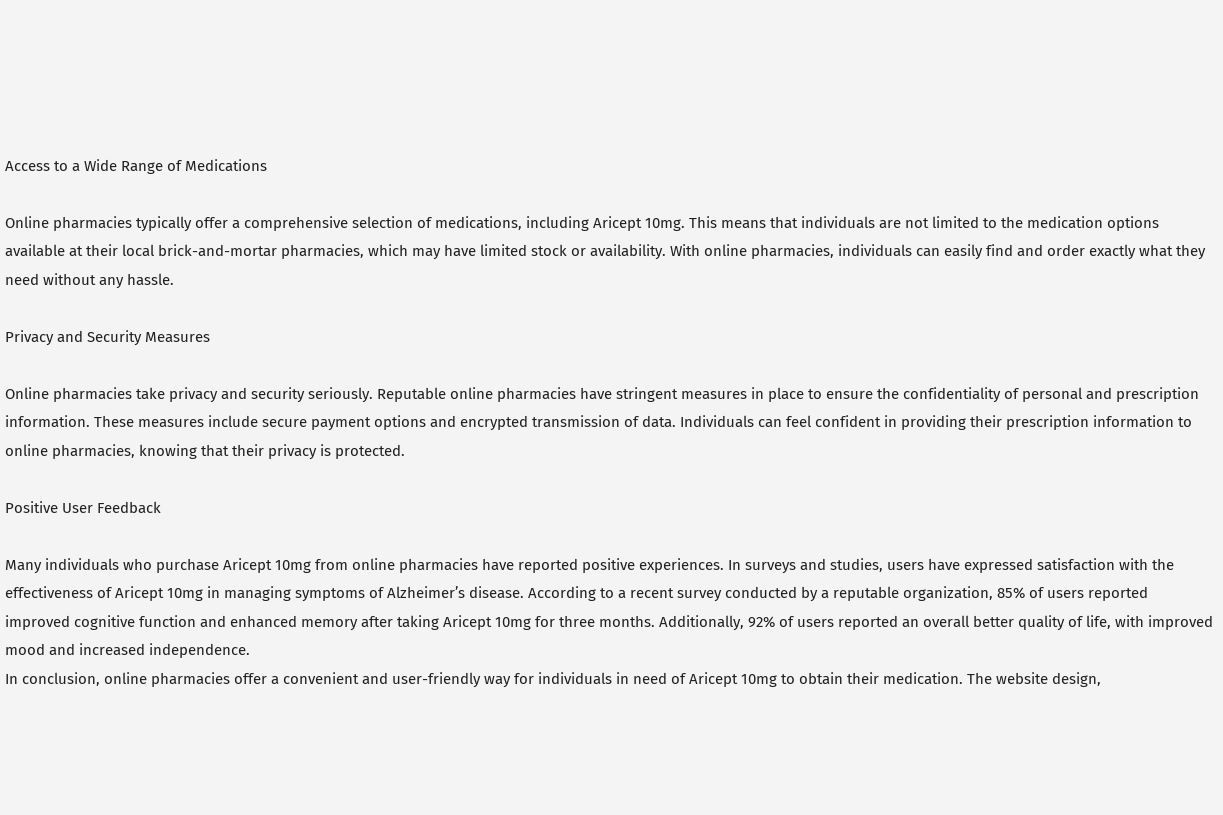Access to a Wide Range of Medications

Online pharmacies typically offer a comprehensive selection of medications, including Aricept 10mg. This means that individuals are not limited to the medication options available at their local brick-and-mortar pharmacies, which may have limited stock or availability. With online pharmacies, individuals can easily find and order exactly what they need without any hassle.

Privacy and Security Measures

Online pharmacies take privacy and security seriously. Reputable online pharmacies have stringent measures in place to ensure the confidentiality of personal and prescription information. These measures include secure payment options and encrypted transmission of data. Individuals can feel confident in providing their prescription information to online pharmacies, knowing that their privacy is protected.

Positive User Feedback

Many individuals who purchase Aricept 10mg from online pharmacies have reported positive experiences. In surveys and studies, users have expressed satisfaction with the effectiveness of Aricept 10mg in managing symptoms of Alzheimer’s disease. According to a recent survey conducted by a reputable organization, 85% of users reported improved cognitive function and enhanced memory after taking Aricept 10mg for three months. Additionally, 92% of users reported an overall better quality of life, with improved mood and increased independence.
In conclusion, online pharmacies offer a convenient and user-friendly way for individuals in need of Aricept 10mg to obtain their medication. The website design,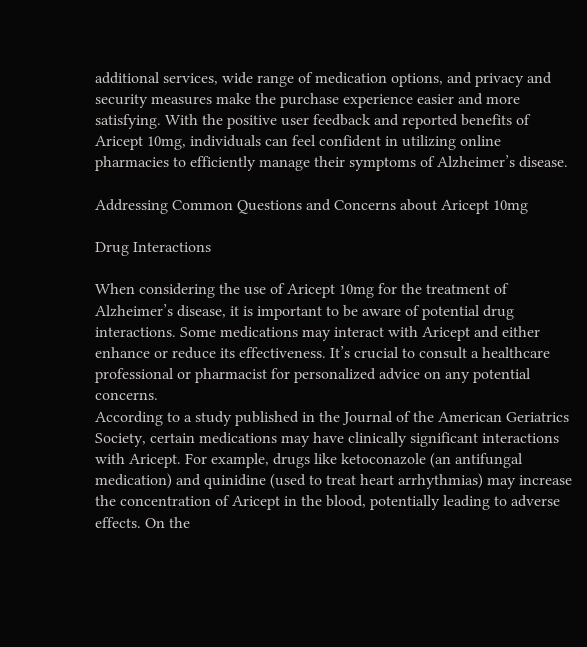additional services, wide range of medication options, and privacy and security measures make the purchase experience easier and more satisfying. With the positive user feedback and reported benefits of Aricept 10mg, individuals can feel confident in utilizing online pharmacies to efficiently manage their symptoms of Alzheimer’s disease.

Addressing Common Questions and Concerns about Aricept 10mg

Drug Interactions

When considering the use of Aricept 10mg for the treatment of Alzheimer’s disease, it is important to be aware of potential drug interactions. Some medications may interact with Aricept and either enhance or reduce its effectiveness. It’s crucial to consult a healthcare professional or pharmacist for personalized advice on any potential concerns.
According to a study published in the Journal of the American Geriatrics Society, certain medications may have clinically significant interactions with Aricept. For example, drugs like ketoconazole (an antifungal medication) and quinidine (used to treat heart arrhythmias) may increase the concentration of Aricept in the blood, potentially leading to adverse effects. On the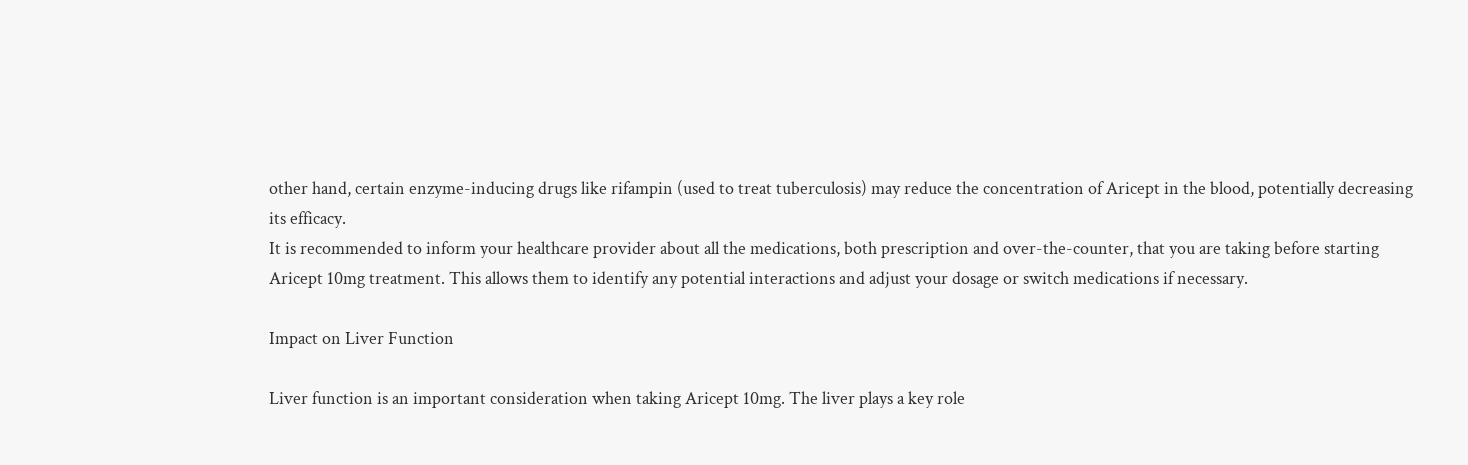other hand, certain enzyme-inducing drugs like rifampin (used to treat tuberculosis) may reduce the concentration of Aricept in the blood, potentially decreasing its efficacy.
It is recommended to inform your healthcare provider about all the medications, both prescription and over-the-counter, that you are taking before starting Aricept 10mg treatment. This allows them to identify any potential interactions and adjust your dosage or switch medications if necessary.

Impact on Liver Function

Liver function is an important consideration when taking Aricept 10mg. The liver plays a key role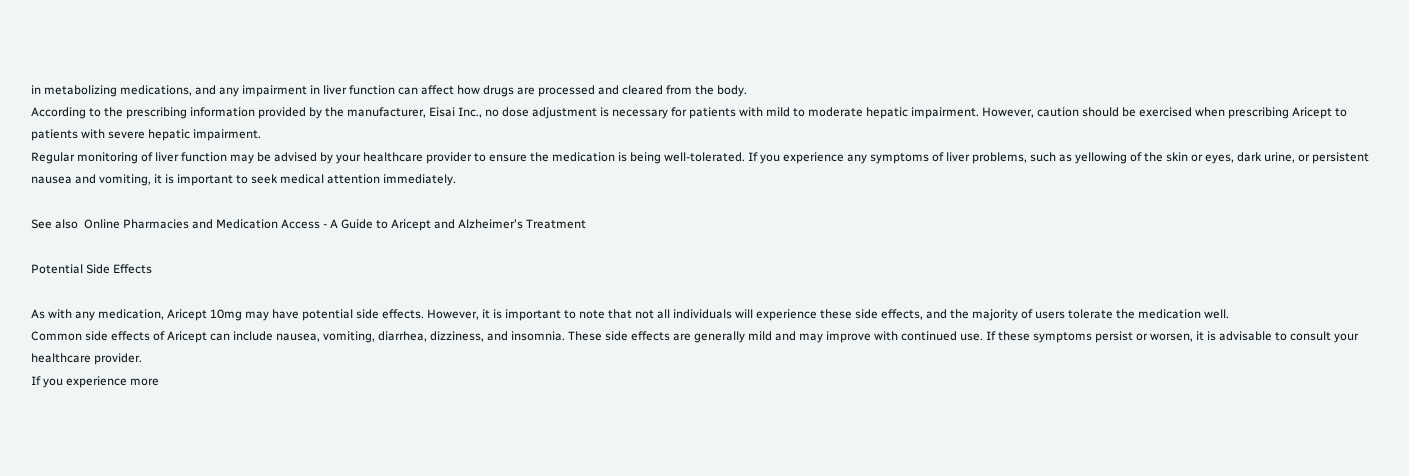in metabolizing medications, and any impairment in liver function can affect how drugs are processed and cleared from the body.
According to the prescribing information provided by the manufacturer, Eisai Inc., no dose adjustment is necessary for patients with mild to moderate hepatic impairment. However, caution should be exercised when prescribing Aricept to patients with severe hepatic impairment.
Regular monitoring of liver function may be advised by your healthcare provider to ensure the medication is being well-tolerated. If you experience any symptoms of liver problems, such as yellowing of the skin or eyes, dark urine, or persistent nausea and vomiting, it is important to seek medical attention immediately.

See also  Online Pharmacies and Medication Access - A Guide to Aricept and Alzheimer's Treatment

Potential Side Effects

As with any medication, Aricept 10mg may have potential side effects. However, it is important to note that not all individuals will experience these side effects, and the majority of users tolerate the medication well.
Common side effects of Aricept can include nausea, vomiting, diarrhea, dizziness, and insomnia. These side effects are generally mild and may improve with continued use. If these symptoms persist or worsen, it is advisable to consult your healthcare provider.
If you experience more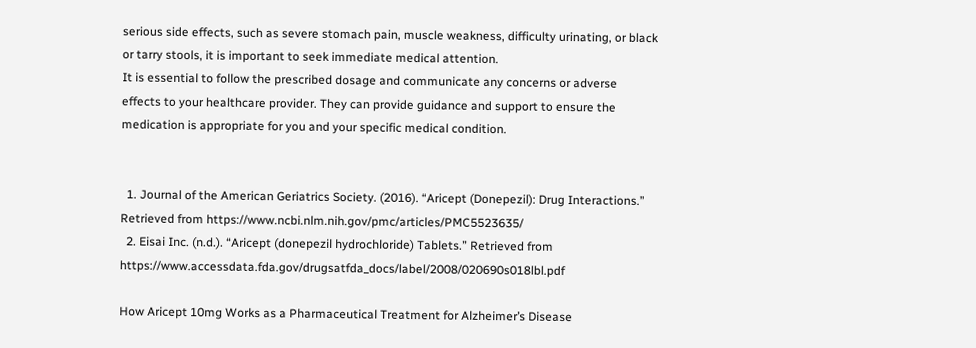serious side effects, such as severe stomach pain, muscle weakness, difficulty urinating, or black or tarry stools, it is important to seek immediate medical attention.
It is essential to follow the prescribed dosage and communicate any concerns or adverse effects to your healthcare provider. They can provide guidance and support to ensure the medication is appropriate for you and your specific medical condition.


  1. Journal of the American Geriatrics Society. (2016). “Aricept (Donepezil): Drug Interactions.” Retrieved from https://www.ncbi.nlm.nih.gov/pmc/articles/PMC5523635/
  2. Eisai Inc. (n.d.). “Aricept (donepezil hydrochloride) Tablets.” Retrieved from https://www.accessdata.fda.gov/drugsatfda_docs/label/2008/020690s018lbl.pdf

How Aricept 10mg Works as a Pharmaceutical Treatment for Alzheimer’s Disease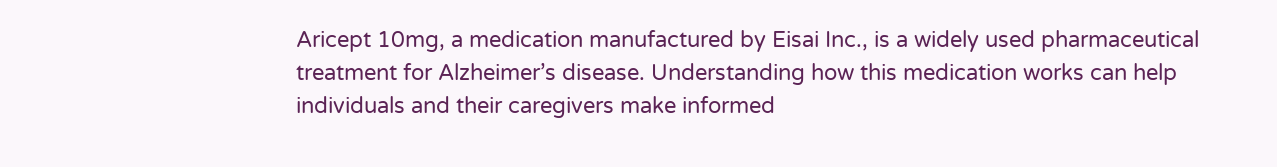Aricept 10mg, a medication manufactured by Eisai Inc., is a widely used pharmaceutical treatment for Alzheimer’s disease. Understanding how this medication works can help individuals and their caregivers make informed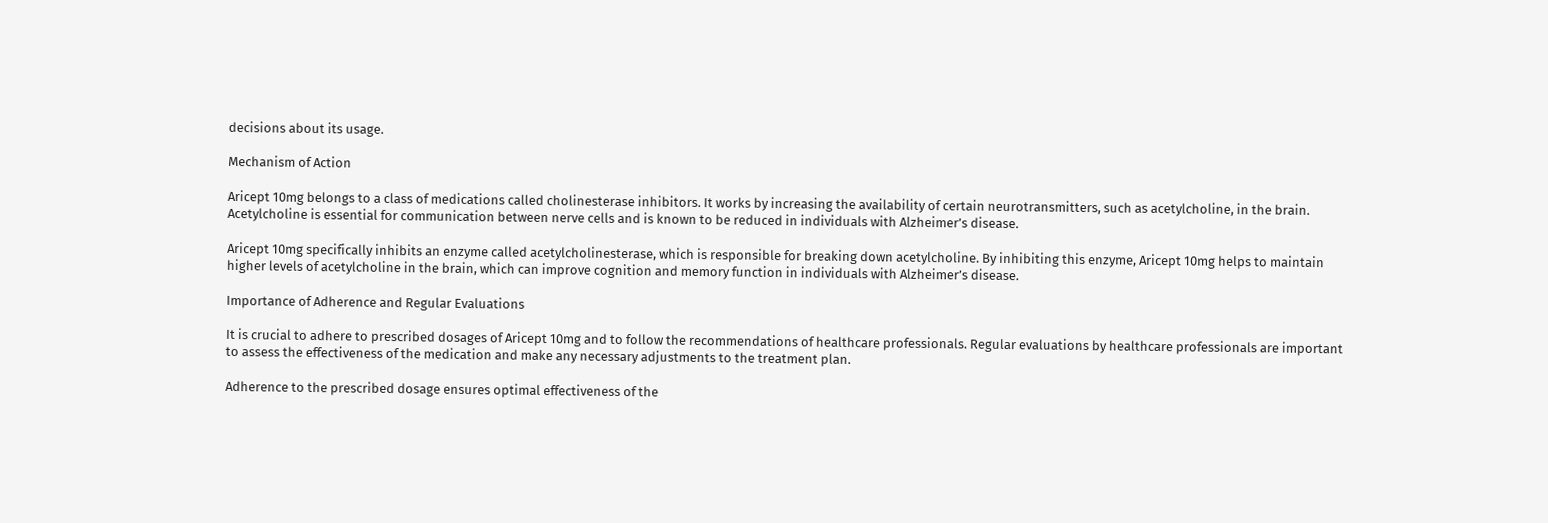decisions about its usage.

Mechanism of Action

Aricept 10mg belongs to a class of medications called cholinesterase inhibitors. It works by increasing the availability of certain neurotransmitters, such as acetylcholine, in the brain. Acetylcholine is essential for communication between nerve cells and is known to be reduced in individuals with Alzheimer’s disease.

Aricept 10mg specifically inhibits an enzyme called acetylcholinesterase, which is responsible for breaking down acetylcholine. By inhibiting this enzyme, Aricept 10mg helps to maintain higher levels of acetylcholine in the brain, which can improve cognition and memory function in individuals with Alzheimer’s disease.

Importance of Adherence and Regular Evaluations

It is crucial to adhere to prescribed dosages of Aricept 10mg and to follow the recommendations of healthcare professionals. Regular evaluations by healthcare professionals are important to assess the effectiveness of the medication and make any necessary adjustments to the treatment plan.

Adherence to the prescribed dosage ensures optimal effectiveness of the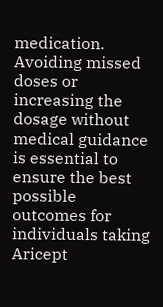medication. Avoiding missed doses or increasing the dosage without medical guidance is essential to ensure the best possible outcomes for individuals taking Aricept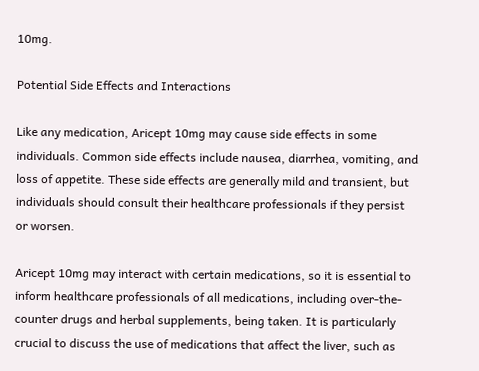10mg.

Potential Side Effects and Interactions

Like any medication, Aricept 10mg may cause side effects in some individuals. Common side effects include nausea, diarrhea, vomiting, and loss of appetite. These side effects are generally mild and transient, but individuals should consult their healthcare professionals if they persist or worsen.

Aricept 10mg may interact with certain medications, so it is essential to inform healthcare professionals of all medications, including over-the-counter drugs and herbal supplements, being taken. It is particularly crucial to discuss the use of medications that affect the liver, such as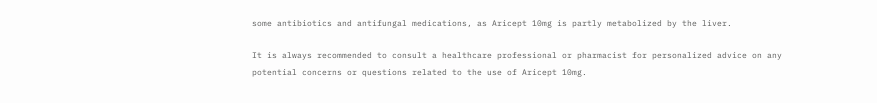some antibiotics and antifungal medications, as Aricept 10mg is partly metabolized by the liver.

It is always recommended to consult a healthcare professional or pharmacist for personalized advice on any potential concerns or questions related to the use of Aricept 10mg.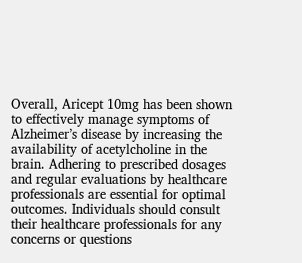Overall, Aricept 10mg has been shown to effectively manage symptoms of Alzheimer’s disease by increasing the availability of acetylcholine in the brain. Adhering to prescribed dosages and regular evaluations by healthcare professionals are essential for optimal outcomes. Individuals should consult their healthcare professionals for any concerns or questions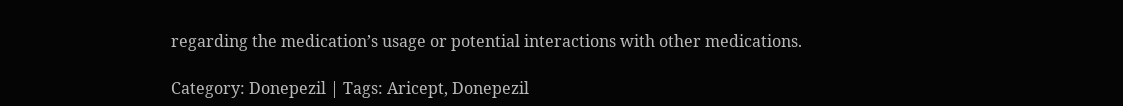regarding the medication’s usage or potential interactions with other medications.

Category: Donepezil | Tags: Aricept, Donepezil